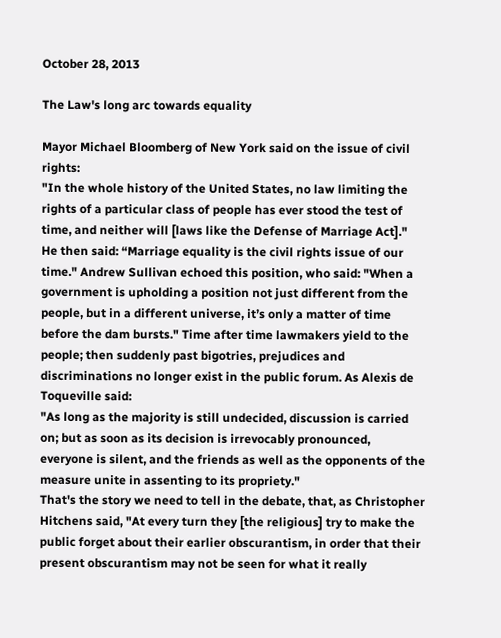October 28, 2013

The Law's long arc towards equality

Mayor Michael Bloomberg of New York said on the issue of civil rights:
"In the whole history of the United States, no law limiting the rights of a particular class of people has ever stood the test of time, and neither will [laws like the Defense of Marriage Act]."
He then said: “Marriage equality is the civil rights issue of our time." Andrew Sullivan echoed this position, who said: "When a government is upholding a position not just different from the people, but in a different universe, it’s only a matter of time before the dam bursts." Time after time lawmakers yield to the people; then suddenly past bigotries, prejudices and discriminations no longer exist in the public forum. As Alexis de Toqueville said:
"As long as the majority is still undecided, discussion is carried on; but as soon as its decision is irrevocably pronounced, everyone is silent, and the friends as well as the opponents of the measure unite in assenting to its propriety."
That's the story we need to tell in the debate, that, as Christopher Hitchens said, "At every turn they [the religious] try to make the public forget about their earlier obscurantism, in order that their present obscurantism may not be seen for what it really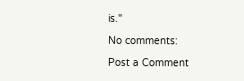is."

No comments:

Post a Comment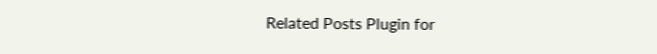Related Posts Plugin for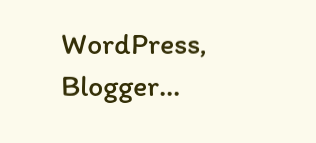WordPress, Blogger...